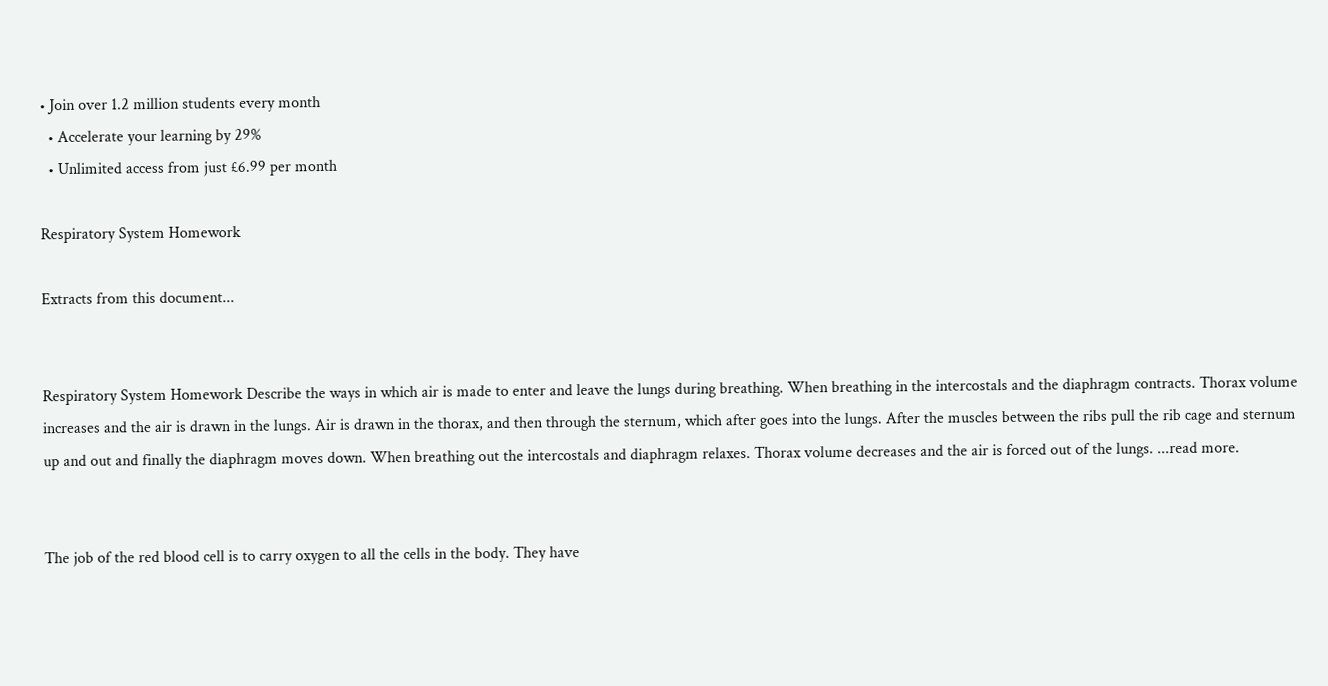• Join over 1.2 million students every month
  • Accelerate your learning by 29%
  • Unlimited access from just £6.99 per month

Respiratory System Homework

Extracts from this document...


Respiratory System Homework Describe the ways in which air is made to enter and leave the lungs during breathing. When breathing in the intercostals and the diaphragm contracts. Thorax volume increases and the air is drawn in the lungs. Air is drawn in the thorax, and then through the sternum, which after goes into the lungs. After the muscles between the ribs pull the rib cage and sternum up and out and finally the diaphragm moves down. When breathing out the intercostals and diaphragm relaxes. Thorax volume decreases and the air is forced out of the lungs. ...read more.


The job of the red blood cell is to carry oxygen to all the cells in the body. They have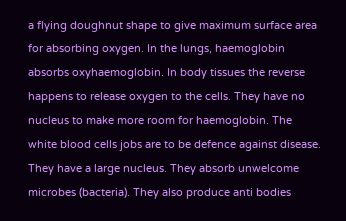a flying doughnut shape to give maximum surface area for absorbing oxygen. In the lungs, haemoglobin absorbs oxyhaemoglobin. In body tissues the reverse happens to release oxygen to the cells. They have no nucleus to make more room for haemoglobin. The white blood cells jobs are to be defence against disease. They have a large nucleus. They absorb unwelcome microbes (bacteria). They also produce anti bodies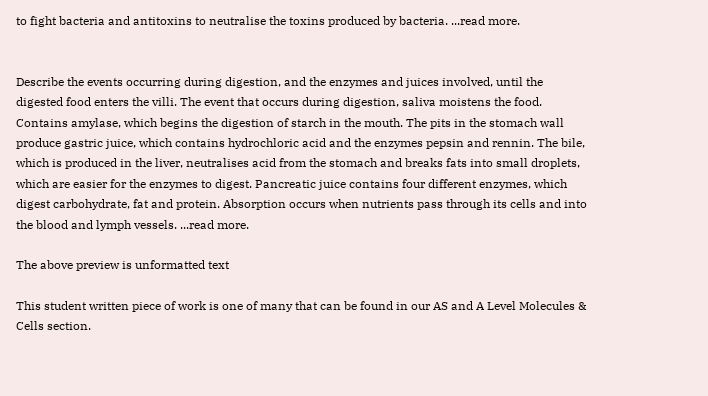to fight bacteria and antitoxins to neutralise the toxins produced by bacteria. ...read more.


Describe the events occurring during digestion, and the enzymes and juices involved, until the digested food enters the villi. The event that occurs during digestion, saliva moistens the food. Contains amylase, which begins the digestion of starch in the mouth. The pits in the stomach wall produce gastric juice, which contains hydrochloric acid and the enzymes pepsin and rennin. The bile, which is produced in the liver, neutralises acid from the stomach and breaks fats into small droplets, which are easier for the enzymes to digest. Pancreatic juice contains four different enzymes, which digest carbohydrate, fat and protein. Absorption occurs when nutrients pass through its cells and into the blood and lymph vessels. ...read more.

The above preview is unformatted text

This student written piece of work is one of many that can be found in our AS and A Level Molecules & Cells section.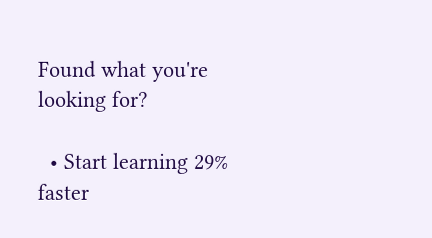Found what you're looking for?

  • Start learning 29% faster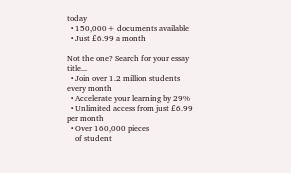today
  • 150,000+ documents available
  • Just £6.99 a month

Not the one? Search for your essay title...
  • Join over 1.2 million students every month
  • Accelerate your learning by 29%
  • Unlimited access from just £6.99 per month
  • Over 160,000 pieces
    of student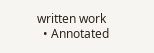written work
  • Annotated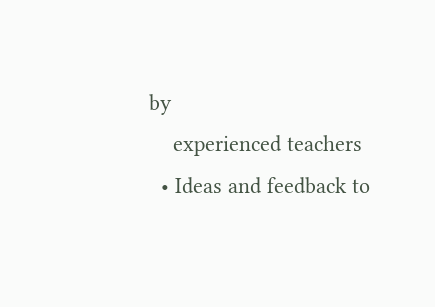by
    experienced teachers
  • Ideas and feedback to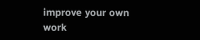improve your own work